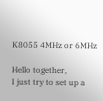K8055 4MHz or 6MHz

Hello together,
I just try to set up a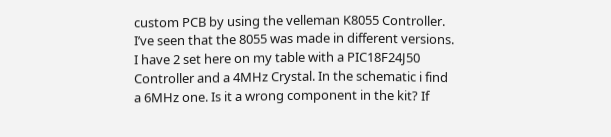custom PCB by using the velleman K8055 Controller. I’ve seen that the 8055 was made in different versions. I have 2 set here on my table with a PIC18F24J50 Controller and a 4MHz Crystal. In the schematic i find a 6MHz one. Is it a wrong component in the kit? If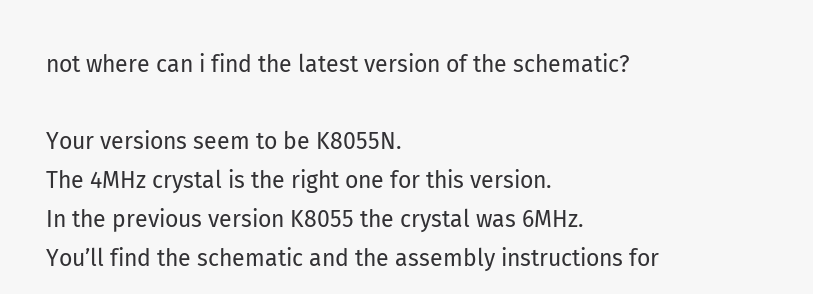not where can i find the latest version of the schematic?

Your versions seem to be K8055N.
The 4MHz crystal is the right one for this version.
In the previous version K8055 the crystal was 6MHz.
You’ll find the schematic and the assembly instructions for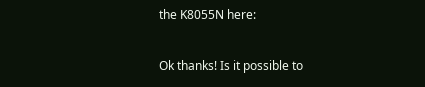the K8055N here:

Ok thanks! Is it possible to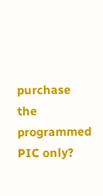purchase the programmed PIC only?